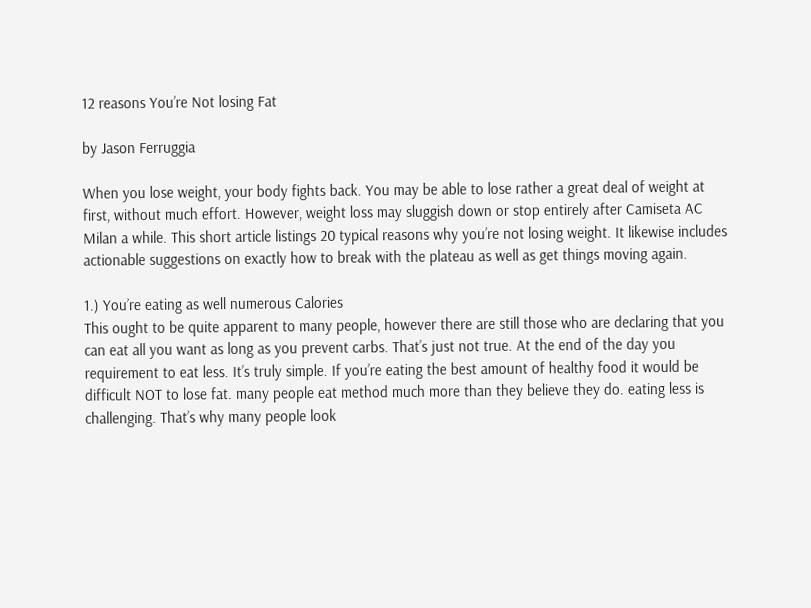12 reasons You’re Not losing Fat

by Jason Ferruggia

When you lose weight, your body fights back. You may be able to lose rather a great deal of weight at first, without much effort. However, weight loss may sluggish down or stop entirely after Camiseta AC Milan a while. This short article listings 20 typical reasons why you’re not losing weight. It likewise includes actionable suggestions on exactly how to break with the plateau as well as get things moving again.

1.) You’re eating as well numerous Calories
This ought to be quite apparent to many people, however there are still those who are declaring that you can eat all you want as long as you prevent carbs. That’s just not true. At the end of the day you requirement to eat less. It’s truly simple. If you’re eating the best amount of healthy food it would be difficult NOT to lose fat. many people eat method much more than they believe they do. eating less is challenging. That’s why many people look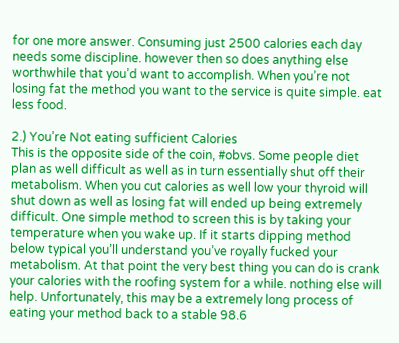for one more answer. Consuming just 2500 calories each day needs some discipline. however then so does anything else worthwhile that you’d want to accomplish. When you’re not losing fat the method you want to the service is quite simple. eat less food.

2.) You’re Not eating sufficient Calories
This is the opposite side of the coin, #obvs. Some people diet plan as well difficult as well as in turn essentially shut off their metabolism. When you cut calories as well low your thyroid will shut down as well as losing fat will ended up being extremely difficult. One simple method to screen this is by taking your temperature when you wake up. If it starts dipping method below typical you’ll understand you’ve royally fucked your metabolism. At that point the very best thing you can do is crank your calories with the roofing system for a while. nothing else will help. Unfortunately, this may be a extremely long process of eating your method back to a stable 98.6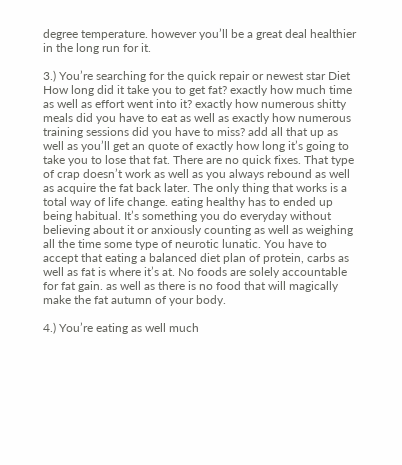degree temperature. however you’ll be a great deal healthier in the long run for it.

3.) You’re searching for the quick repair or newest star Diet
How long did it take you to get fat? exactly how much time as well as effort went into it? exactly how numerous shitty meals did you have to eat as well as exactly how numerous training sessions did you have to miss? add all that up as well as you’ll get an quote of exactly how long it’s going to take you to lose that fat. There are no quick fixes. That type of crap doesn’t work as well as you always rebound as well as acquire the fat back later. The only thing that works is a total way of life change. eating healthy has to ended up being habitual. It’s something you do everyday without believing about it or anxiously counting as well as weighing all the time some type of neurotic lunatic. You have to accept that eating a balanced diet plan of protein, carbs as well as fat is where it’s at. No foods are solely accountable for fat gain. as well as there is no food that will magically make the fat autumn of your body.

4.) You’re eating as well much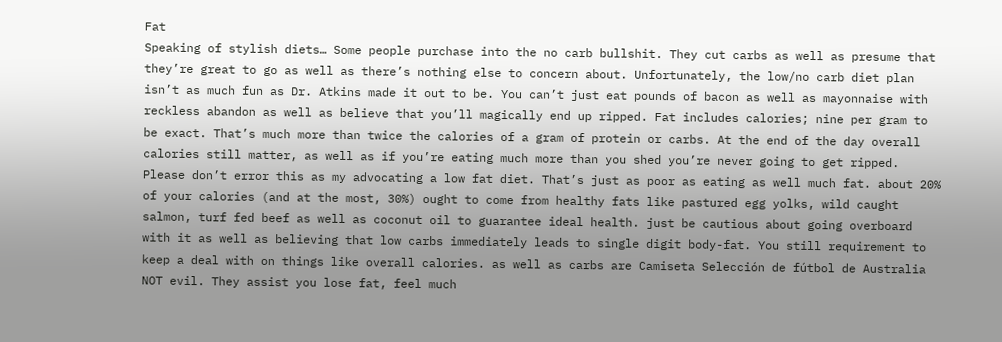Fat
Speaking of stylish diets… Some people purchase into the no carb bullshit. They cut carbs as well as presume that they’re great to go as well as there’s nothing else to concern about. Unfortunately, the low/no carb diet plan isn’t as much fun as Dr. Atkins made it out to be. You can’t just eat pounds of bacon as well as mayonnaise with reckless abandon as well as believe that you’ll magically end up ripped. Fat includes calories; nine per gram to be exact. That’s much more than twice the calories of a gram of protein or carbs. At the end of the day overall calories still matter, as well as if you’re eating much more than you shed you’re never going to get ripped. Please don’t error this as my advocating a low fat diet. That’s just as poor as eating as well much fat. about 20% of your calories (and at the most, 30%) ought to come from healthy fats like pastured egg yolks, wild caught salmon, turf fed beef as well as coconut oil to guarantee ideal health. just be cautious about going overboard with it as well as believing that low carbs immediately leads to single digit body-fat. You still requirement to keep a deal with on things like overall calories. as well as carbs are Camiseta Selección de fútbol de Australia NOT evil. They assist you lose fat, feel much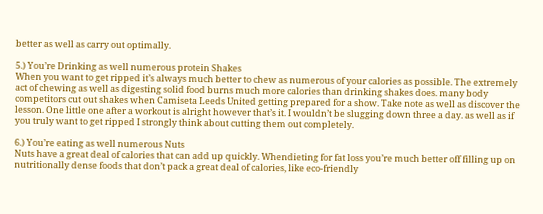better as well as carry out optimally.

5.) You’re Drinking as well numerous protein Shakes
When you want to get ripped it’s always much better to chew as numerous of your calories as possible. The extremely act of chewing as well as digesting solid food burns much more calories than drinking shakes does. many body competitors cut out shakes when Camiseta Leeds United getting prepared for a show. Take note as well as discover the lesson. One little one after a workout is alright however that’s it. I wouldn’t be slugging down three a day. as well as if you truly want to get ripped I strongly think about cutting them out completely.

6.) You’re eating as well numerous Nuts
Nuts have a great deal of calories that can add up quickly. Whendieting for fat loss you’re much better off filling up on nutritionally dense foods that don’t pack a great deal of calories, like eco-friendly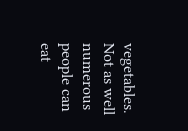vegetables. Not as well numerous people can eat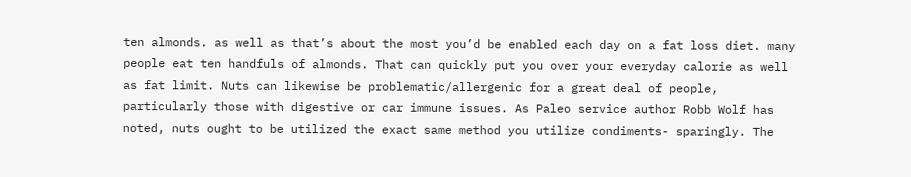ten almonds. as well as that’s about the most you’d be enabled each day on a fat loss diet. many people eat ten handfuls of almonds. That can quickly put you over your everyday calorie as well as fat limit. Nuts can likewise be problematic/allergenic for a great deal of people, particularly those with digestive or car immune issues. As Paleo service author Robb Wolf has noted, nuts ought to be utilized the exact same method you utilize condiments- sparingly. The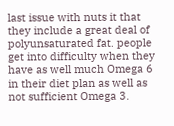last issue with nuts it that they include a great deal of polyunsaturated fat. people get into difficulty when they have as well much Omega 6 in their diet plan as well as not sufficient Omega 3.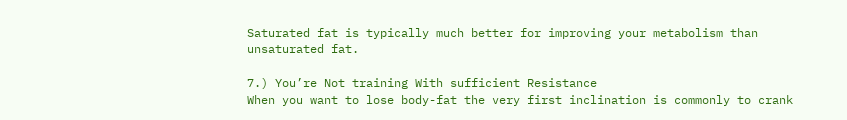Saturated fat is typically much better for improving your metabolism than unsaturated fat.

7.) You’re Not training With sufficient Resistance
When you want to lose body-fat the very first inclination is commonly to crank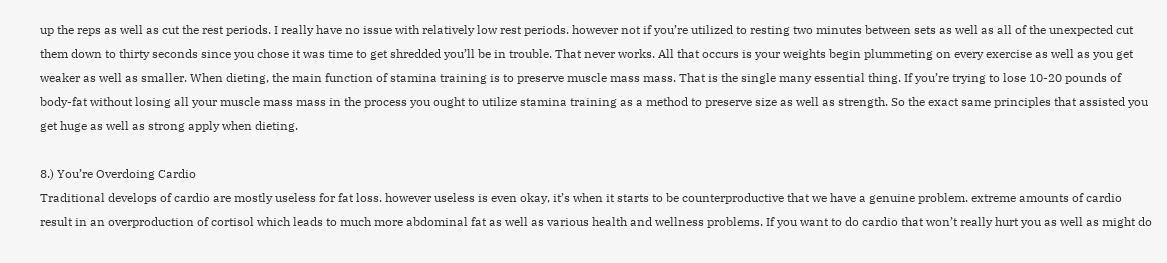up the reps as well as cut the rest periods. I really have no issue with relatively low rest periods. however not if you’re utilized to resting two minutes between sets as well as all of the unexpected cut them down to thirty seconds since you chose it was time to get shredded you’ll be in trouble. That never works. All that occurs is your weights begin plummeting on every exercise as well as you get weaker as well as smaller. When dieting, the main function of stamina training is to preserve muscle mass mass. That is the single many essential thing. If you’re trying to lose 10-20 pounds of body-fat without losing all your muscle mass mass in the process you ought to utilize stamina training as a method to preserve size as well as strength. So the exact same principles that assisted you get huge as well as strong apply when dieting.

8.) You’re Overdoing Cardio
Traditional develops of cardio are mostly useless for fat loss. however useless is even okay, it’s when it starts to be counterproductive that we have a genuine problem. extreme amounts of cardio result in an overproduction of cortisol which leads to much more abdominal fat as well as various health and wellness problems. If you want to do cardio that won’t really hurt you as well as might do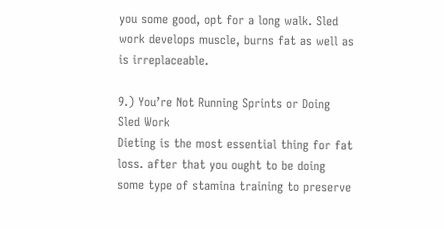you some good, opt for a long walk. Sled work develops muscle, burns fat as well as is irreplaceable.

9.) You’re Not Running Sprints or Doing Sled Work
Dieting is the most essential thing for fat loss. after that you ought to be doing some type of stamina training to preserve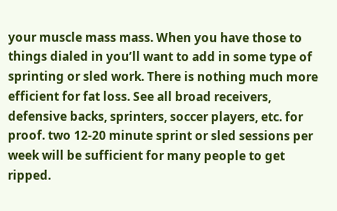your muscle mass mass. When you have those to things dialed in you’ll want to add in some type of sprinting or sled work. There is nothing much more efficient for fat loss. See all broad receivers, defensive backs, sprinters, soccer players, etc. for proof. two 12-20 minute sprint or sled sessions per week will be sufficient for many people to get ripped.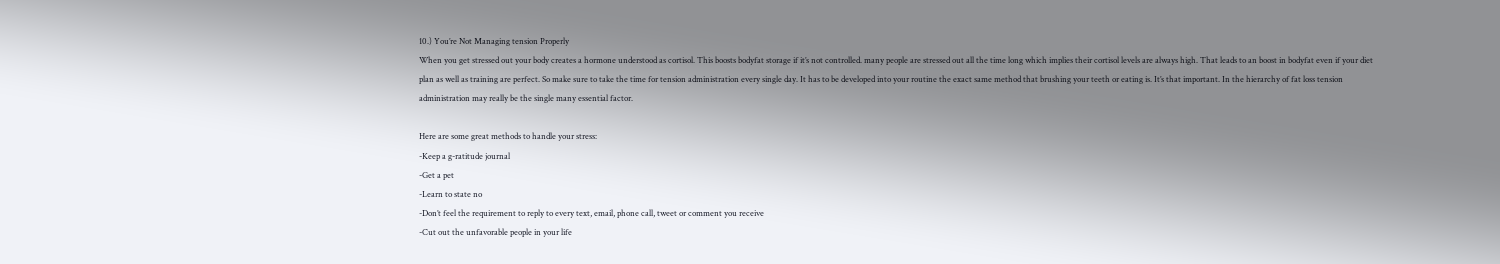10.) You’re Not Managing tension Properly
When you get stressed out your body creates a hormone understood as cortisol. This boosts bodyfat storage if it’s not controlled. many people are stressed out all the time long which implies their cortisol levels are always high. That leads to an boost in bodyfat even if your diet plan as well as training are perfect. So make sure to take the time for tension administration every single day. It has to be developed into your routine the exact same method that brushing your teeth or eating is. It’s that important. In the hierarchy of fat loss tension administration may really be the single many essential factor.

Here are some great methods to handle your stress:
-Keep a g-ratitude journal
-Get a pet
-Learn to state no
-Don’t feel the requirement to reply to every text, email, phone call, tweet or comment you receive
-Cut out the unfavorable people in your life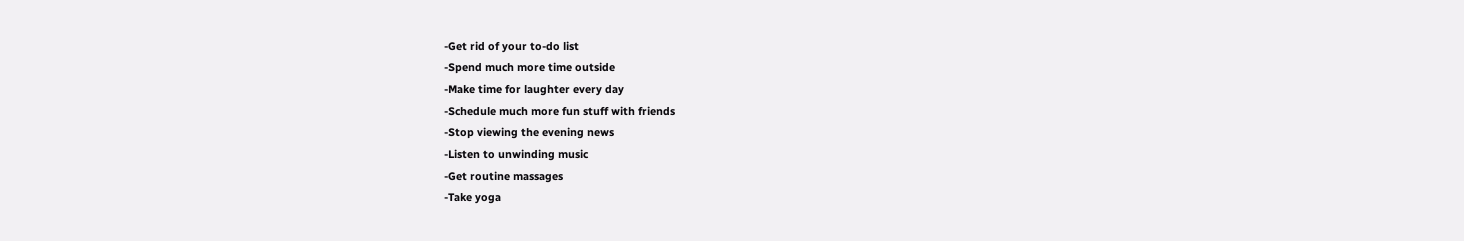-Get rid of your to-do list
-Spend much more time outside
-Make time for laughter every day
-Schedule much more fun stuff with friends
-Stop viewing the evening news
-Listen to unwinding music
-Get routine massages
-Take yoga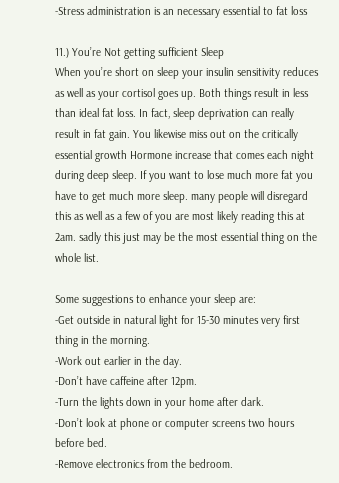-Stress administration is an necessary essential to fat loss

11.) You’re Not getting sufficient Sleep
When you’re short on sleep your insulin sensitivity reduces as well as your cortisol goes up. Both things result in less than ideal fat loss. In fact, sleep deprivation can really result in fat gain. You likewise miss out on the critically essential growth Hormone increase that comes each night during deep sleep. If you want to lose much more fat you have to get much more sleep. many people will disregard this as well as a few of you are most likely reading this at 2am. sadly this just may be the most essential thing on the whole list.

Some suggestions to enhance your sleep are:
-Get outside in natural light for 15-30 minutes very first thing in the morning.
-Work out earlier in the day.
-Don’t have caffeine after 12pm.
-Turn the lights down in your home after dark.
-Don’t look at phone or computer screens two hours before bed.
-Remove electronics from the bedroom.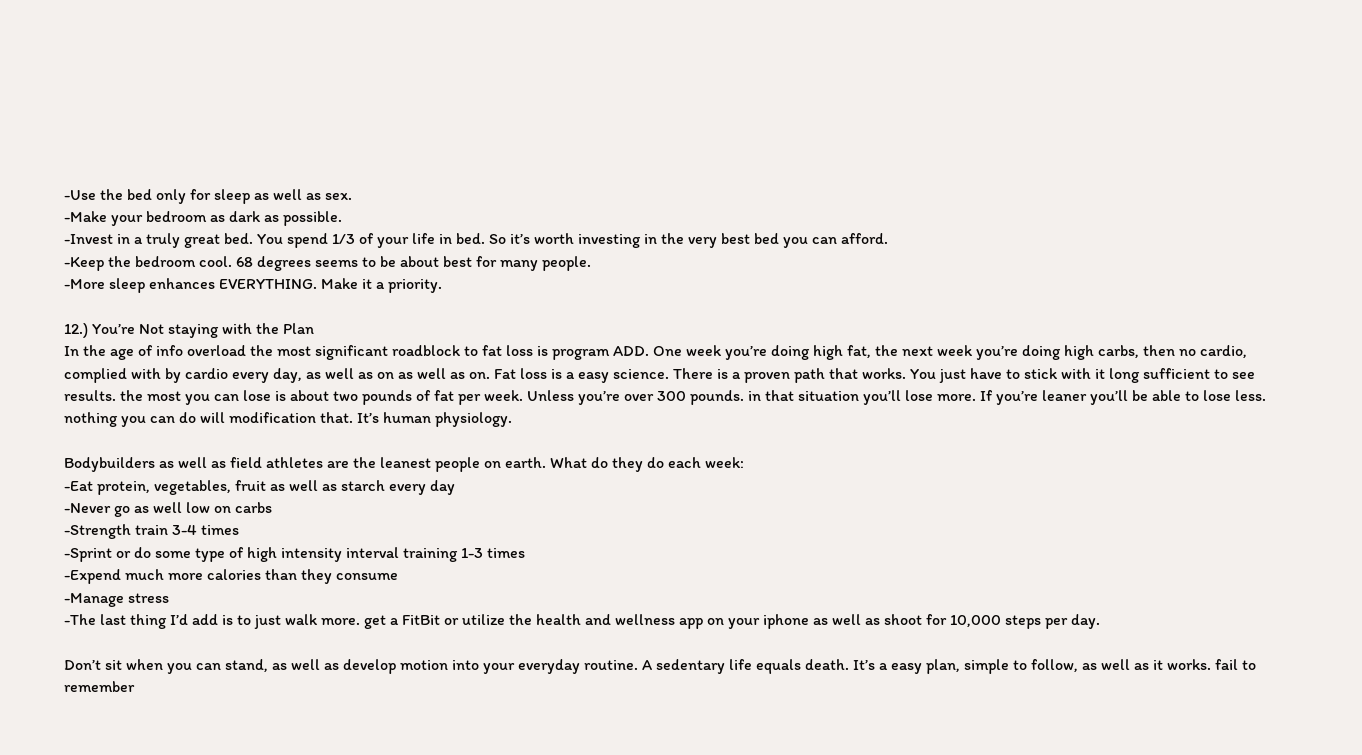-Use the bed only for sleep as well as sex.
-Make your bedroom as dark as possible.
-Invest in a truly great bed. You spend 1/3 of your life in bed. So it’s worth investing in the very best bed you can afford.
-Keep the bedroom cool. 68 degrees seems to be about best for many people.
-More sleep enhances EVERYTHING. Make it a priority.

12.) You’re Not staying with the Plan
In the age of info overload the most significant roadblock to fat loss is program ADD. One week you’re doing high fat, the next week you’re doing high carbs, then no cardio, complied with by cardio every day, as well as on as well as on. Fat loss is a easy science. There is a proven path that works. You just have to stick with it long sufficient to see results. the most you can lose is about two pounds of fat per week. Unless you’re over 300 pounds. in that situation you’ll lose more. If you’re leaner you’ll be able to lose less. nothing you can do will modification that. It’s human physiology.

Bodybuilders as well as field athletes are the leanest people on earth. What do they do each week:
-Eat protein, vegetables, fruit as well as starch every day
-Never go as well low on carbs
-Strength train 3-4 times
-Sprint or do some type of high intensity interval training 1-3 times
-Expend much more calories than they consume
-Manage stress
-The last thing I’d add is to just walk more. get a FitBit or utilize the health and wellness app on your iphone as well as shoot for 10,000 steps per day.

Don’t sit when you can stand, as well as develop motion into your everyday routine. A sedentary life equals death. It’s a easy plan, simple to follow, as well as it works. fail to remember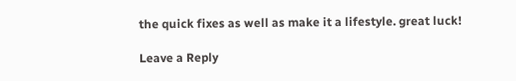the quick fixes as well as make it a lifestyle. great luck!

Leave a Reply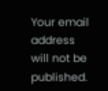Your email address will not be published.